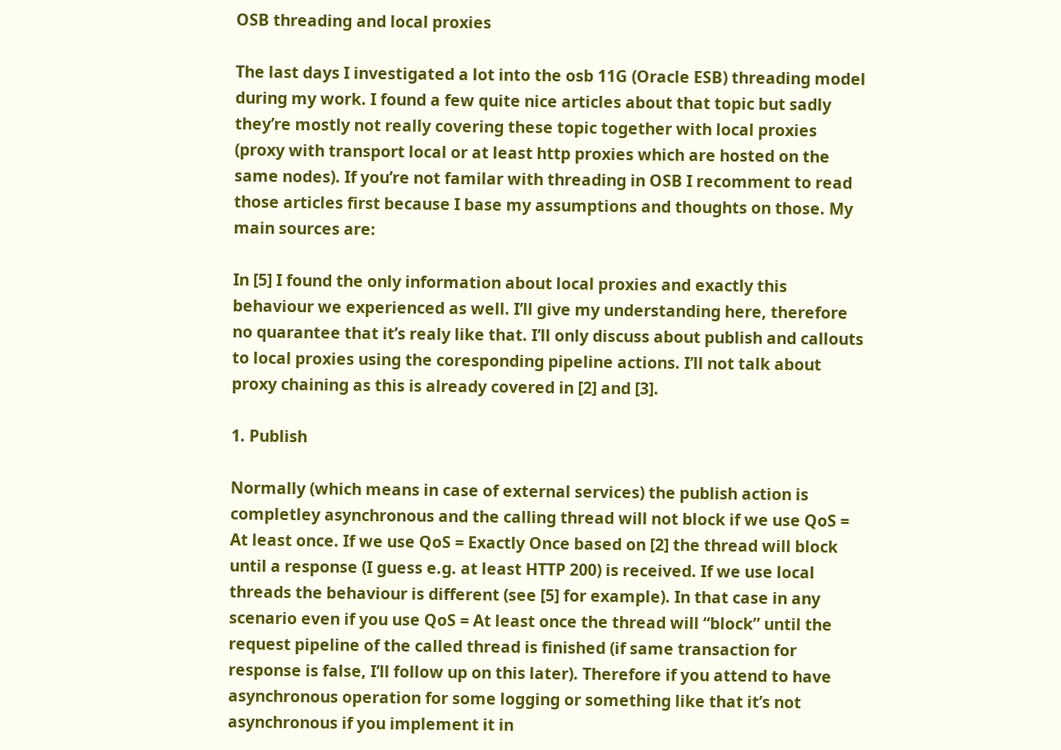OSB threading and local proxies

The last days I investigated a lot into the osb 11G (Oracle ESB) threading model during my work. I found a few quite nice articles about that topic but sadly they’re mostly not really covering these topic together with local proxies (proxy with transport local or at least http proxies which are hosted on the same nodes). If you’re not familar with threading in OSB I recomment to read those articles first because I base my assumptions and thoughts on those. My main sources are:

In [5] I found the only information about local proxies and exactly this behaviour we experienced as well. I’ll give my understanding here, therefore no quarantee that it’s realy like that. I’ll only discuss about publish and callouts to local proxies using the coresponding pipeline actions. I’ll not talk about proxy chaining as this is already covered in [2] and [3].

1. Publish

Normally (which means in case of external services) the publish action is completley asynchronous and the calling thread will not block if we use QoS = At least once. If we use QoS = Exactly Once based on [2] the thread will block until a response (I guess e.g. at least HTTP 200) is received. If we use local threads the behaviour is different (see [5] for example). In that case in any scenario even if you use QoS = At least once the thread will “block” until the request pipeline of the called thread is finished (if same transaction for response is false, I’ll follow up on this later). Therefore if you attend to have asynchronous operation for some logging or something like that it’s not asynchronous if you implement it in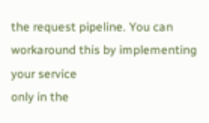the request pipeline. You can workaround this by implementing your service
only in the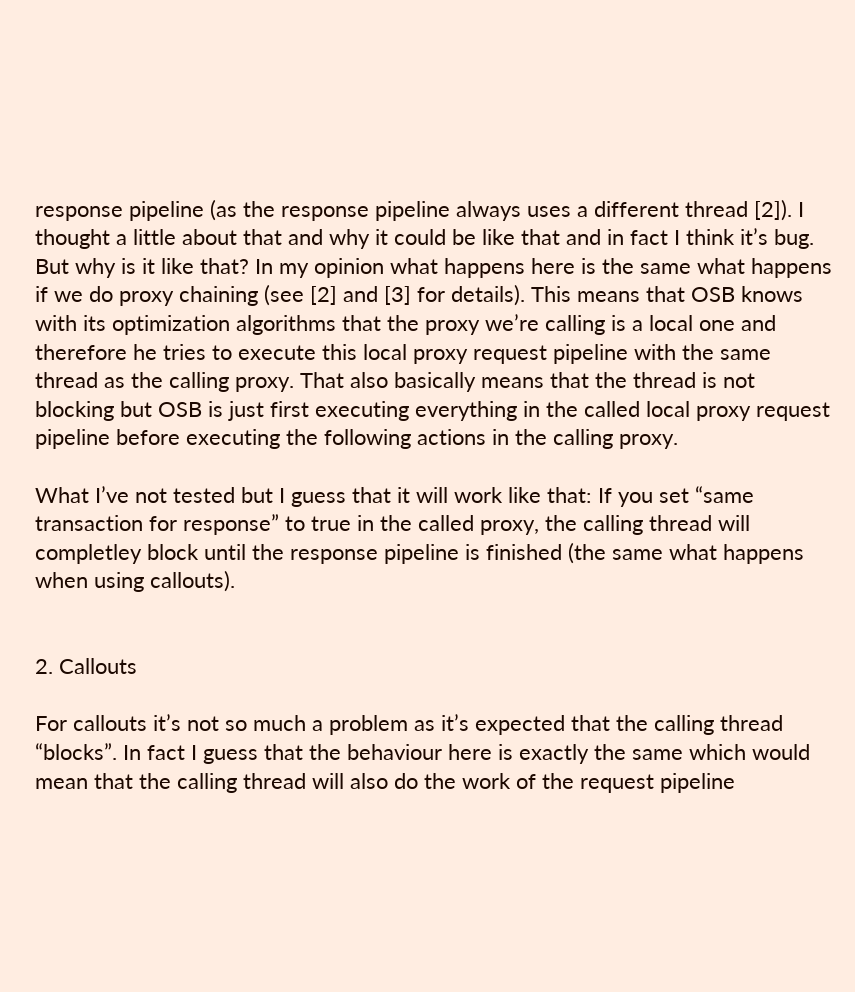response pipeline (as the response pipeline always uses a different thread [2]). I thought a little about that and why it could be like that and in fact I think it’s bug. But why is it like that? In my opinion what happens here is the same what happens if we do proxy chaining (see [2] and [3] for details). This means that OSB knows with its optimization algorithms that the proxy we’re calling is a local one and therefore he tries to execute this local proxy request pipeline with the same thread as the calling proxy. That also basically means that the thread is not blocking but OSB is just first executing everything in the called local proxy request pipeline before executing the following actions in the calling proxy.

What I’ve not tested but I guess that it will work like that: If you set “same transaction for response” to true in the called proxy, the calling thread will completley block until the response pipeline is finished (the same what happens when using callouts).


2. Callouts

For callouts it’s not so much a problem as it’s expected that the calling thread “blocks”. In fact I guess that the behaviour here is exactly the same which would mean that the calling thread will also do the work of the request pipeline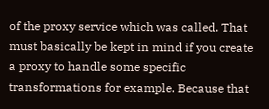of the proxy service which was called. That must basically be kept in mind if you create a proxy to handle some specific transformations for example. Because that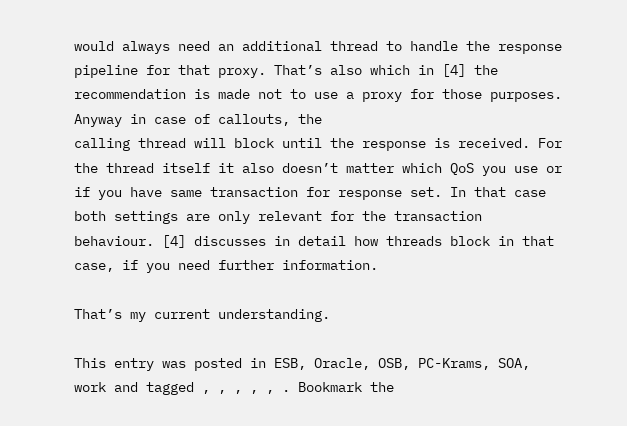would always need an additional thread to handle the response pipeline for that proxy. That’s also which in [4] the recommendation is made not to use a proxy for those purposes. Anyway in case of callouts, the
calling thread will block until the response is received. For the thread itself it also doesn’t matter which QoS you use or if you have same transaction for response set. In that case both settings are only relevant for the transaction behaviour. [4] discusses in detail how threads block in that case, if you need further information.

That’s my current understanding.

This entry was posted in ESB, Oracle, OSB, PC-Krams, SOA, work and tagged , , , , , . Bookmark the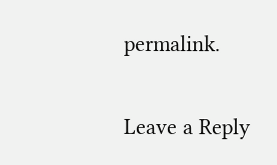permalink.

Leave a Reply